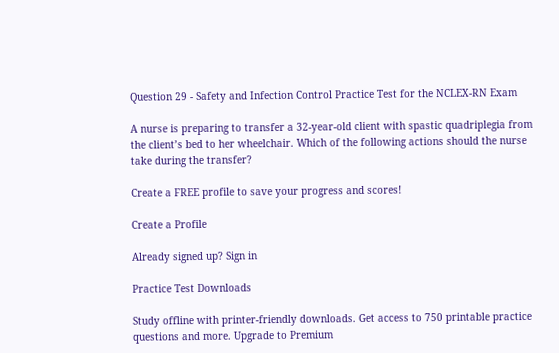Question 29 - Safety and Infection Control Practice Test for the NCLEX-RN Exam

A nurse is preparing to transfer a 32-year-old client with spastic quadriplegia from the client’s bed to her wheelchair. Which of the following actions should the nurse take during the transfer?

Create a FREE profile to save your progress and scores!

Create a Profile

Already signed up? Sign in

Practice Test Downloads

Study offline with printer-friendly downloads. Get access to 750 printable practice questions and more. Upgrade to Premium